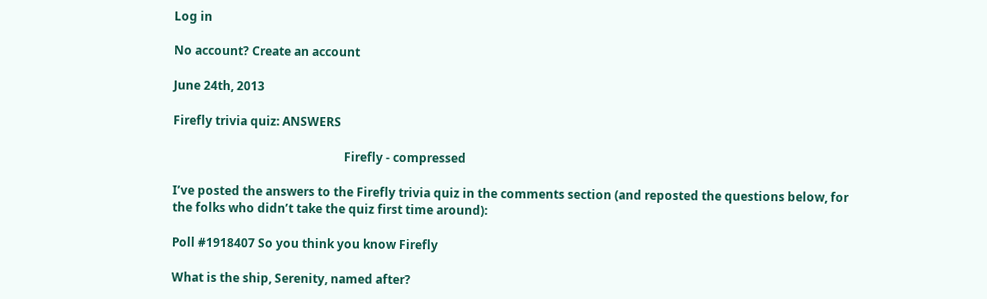Log in

No account? Create an account

June 24th, 2013

Firefly trivia quiz: ANSWERS

                                                         Firefly - compressed

I’ve posted the answers to the Firefly trivia quiz in the comments section (and reposted the questions below, for the folks who didn’t take the quiz first time around):

Poll #1918407 So you think you know Firefly

What is the ship, Serenity, named after?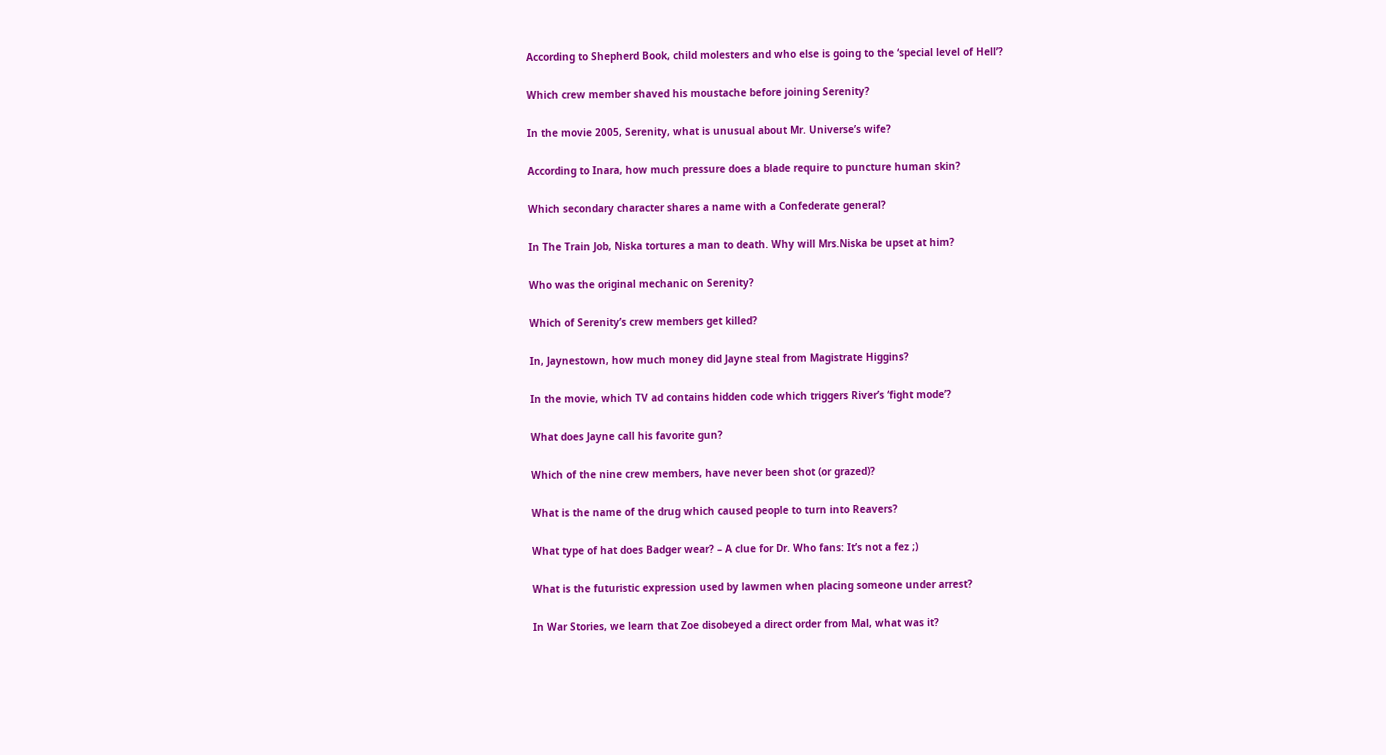According to Shepherd Book, child molesters and who else is going to the ‘special level of Hell’?

Which crew member shaved his moustache before joining Serenity?

In the movie 2005, Serenity, what is unusual about Mr. Universe’s wife?

According to Inara, how much pressure does a blade require to puncture human skin?

Which secondary character shares a name with a Confederate general?

In The Train Job, Niska tortures a man to death. Why will Mrs.Niska be upset at him?

Who was the original mechanic on Serenity?

Which of Serenity’s crew members get killed?

In, Jaynestown, how much money did Jayne steal from Magistrate Higgins?

In the movie, which TV ad contains hidden code which triggers River’s ‘fight mode’?

What does Jayne call his favorite gun?

Which of the nine crew members, have never been shot (or grazed)?

What is the name of the drug which caused people to turn into Reavers?

What type of hat does Badger wear? – A clue for Dr. Who fans: It’s not a fez ;)

What is the futuristic expression used by lawmen when placing someone under arrest?

In War Stories, we learn that Zoe disobeyed a direct order from Mal, what was it?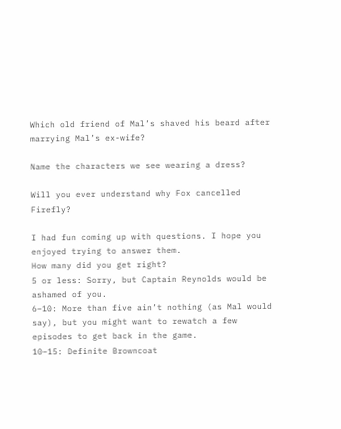Which old friend of Mal’s shaved his beard after marrying Mal’s ex-wife?

Name the characters we see wearing a dress?

Will you ever understand why Fox cancelled Firefly?

I had fun coming up with questions. I hope you enjoyed trying to answer them.
How many did you get right?
5 or less: Sorry, but Captain Reynolds would be ashamed of you.
6–10: More than five ain’t nothing (as Mal would say), but you might want to rewatch a few episodes to get back in the game.
10–15: Definite Browncoat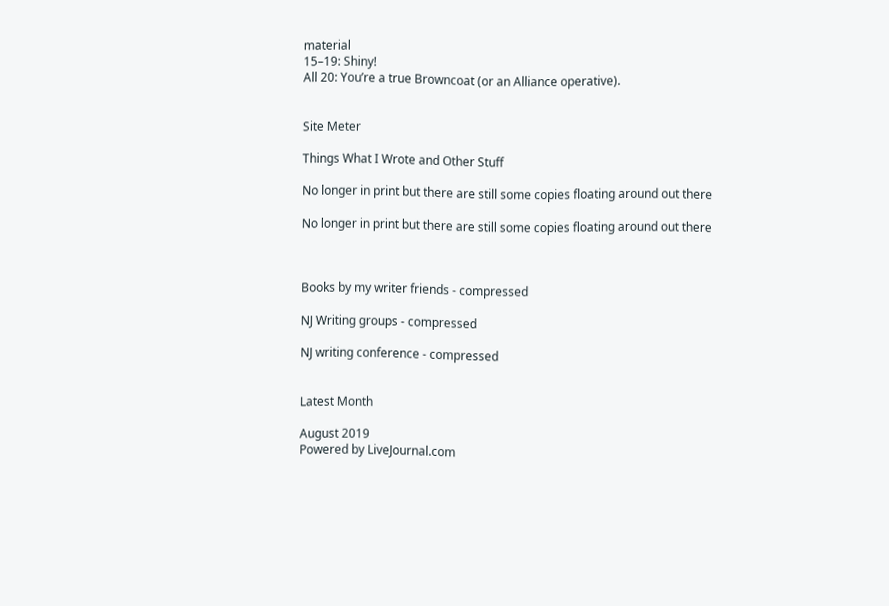material
15–19: Shiny!
All 20: You’re a true Browncoat (or an Alliance operative).


Site Meter

Things What I Wrote and Other Stuff

No longer in print but there are still some copies floating around out there

No longer in print but there are still some copies floating around out there



Books by my writer friends - compressed

NJ Writing groups - compressed

NJ writing conference - compressed


Latest Month

August 2019
Powered by LiveJournal.com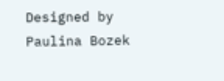Designed by Paulina Bozek